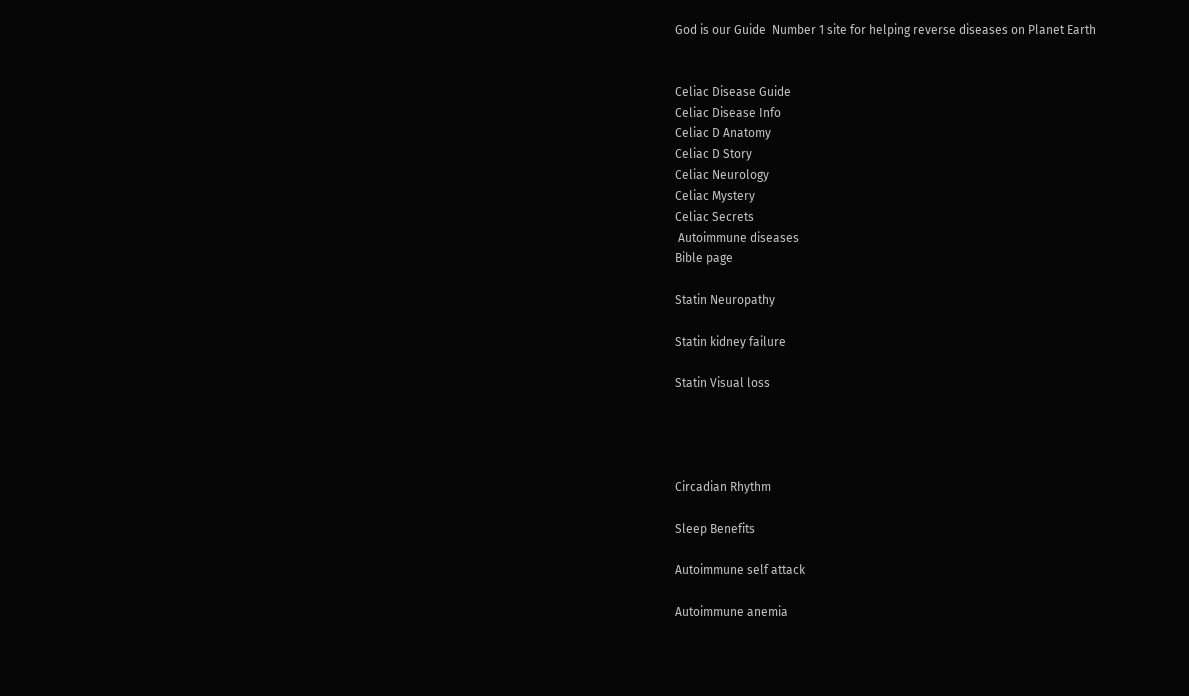God is our Guide  Number 1 site for helping reverse diseases on Planet Earth


Celiac Disease Guide
Celiac Disease Info
Celiac D Anatomy
Celiac D Story
Celiac Neurology
Celiac Mystery
Celiac Secrets
 Autoimmune diseases
Bible page

Statin Neuropathy

Statin kidney failure

Statin Visual loss




Circadian Rhythm

Sleep Benefits

Autoimmune self attack

Autoimmune anemia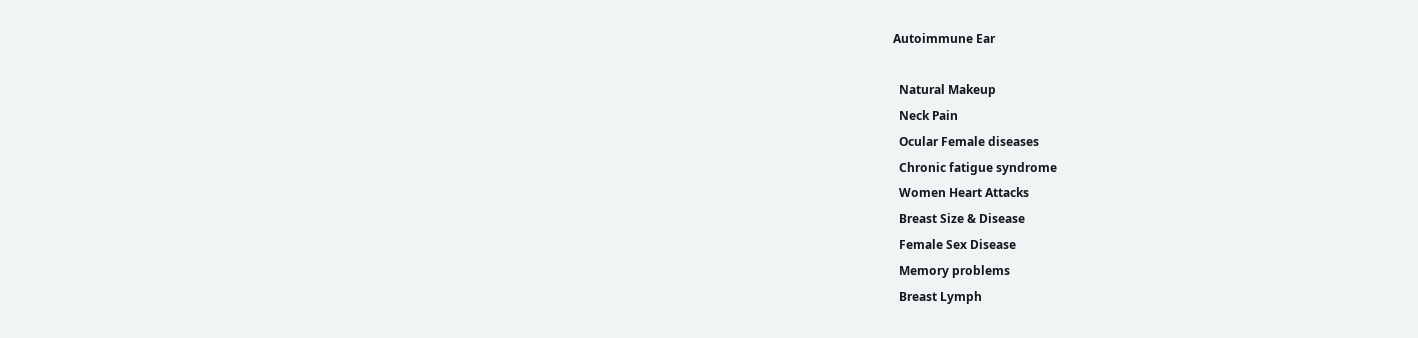Autoimmune Ear

  Natural Makeup
  Neck Pain
  Ocular Female diseases
  Chronic fatigue syndrome
  Women Heart Attacks
  Breast Size & Disease
  Female Sex Disease
  Memory problems
  Breast Lymph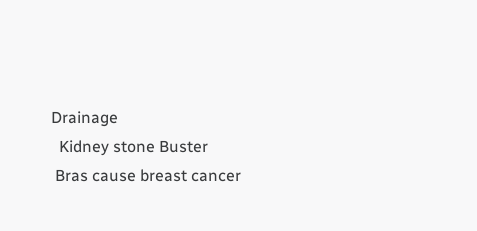Drainage
  Kidney stone Buster
 Bras cause breast cancer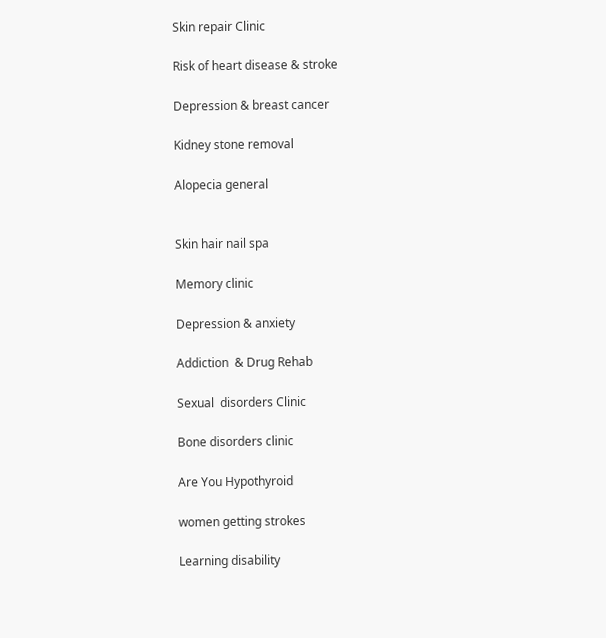Skin repair Clinic

Risk of heart disease & stroke

Depression & breast cancer

Kidney stone removal

Alopecia general


Skin hair nail spa

Memory clinic

Depression & anxiety

Addiction  & Drug Rehab

Sexual  disorders Clinic

Bone disorders clinic

Are You Hypothyroid

women getting strokes

Learning disability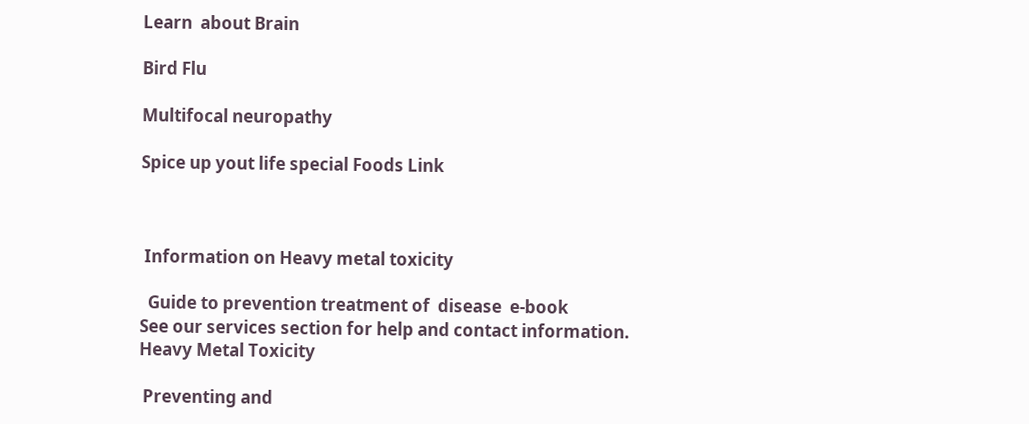Learn  about Brain

Bird Flu

Multifocal neuropathy

Spice up yout life special Foods Link



 Information on Heavy metal toxicity

  Guide to prevention treatment of  disease  e-book
See our services section for help and contact information.
Heavy Metal Toxicity

 Preventing and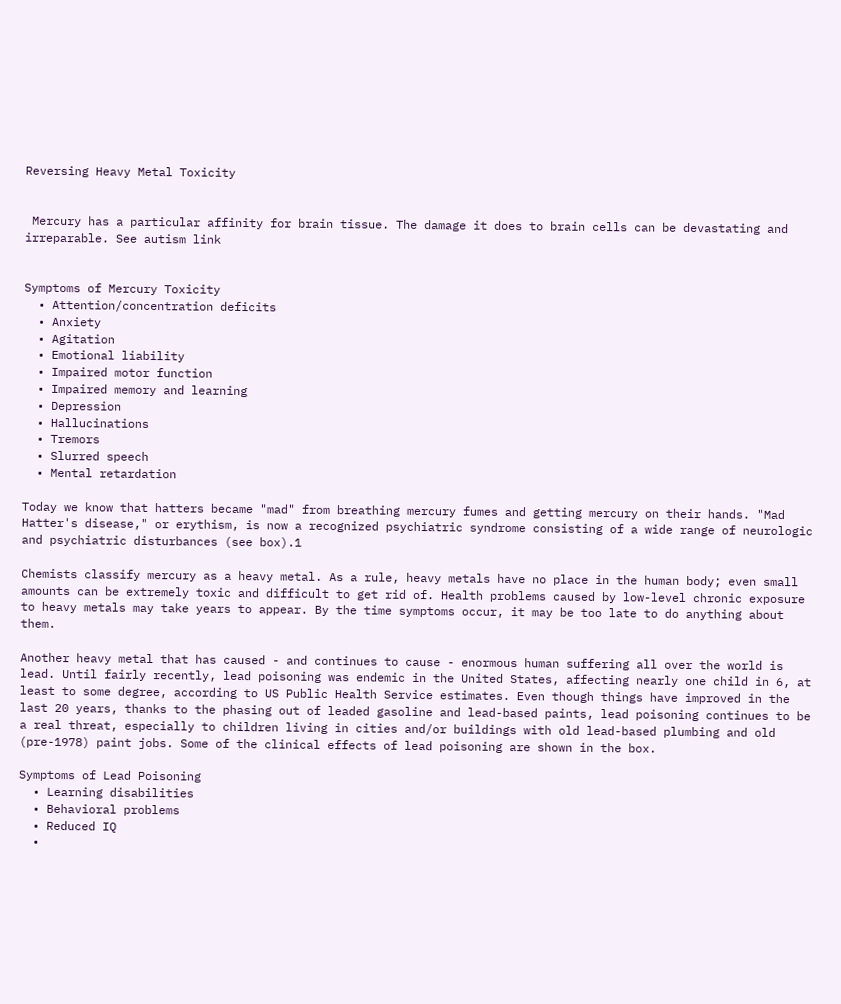Reversing Heavy Metal Toxicity


 Mercury has a particular affinity for brain tissue. The damage it does to brain cells can be devastating and irreparable. See autism link


Symptoms of Mercury Toxicity
  • Attention/concentration deficits
  • Anxiety
  • Agitation
  • Emotional liability
  • Impaired motor function
  • Impaired memory and learning
  • Depression
  • Hallucinations
  • Tremors
  • Slurred speech
  • Mental retardation

Today we know that hatters became "mad" from breathing mercury fumes and getting mercury on their hands. "Mad Hatter's disease," or erythism, is now a recognized psychiatric syndrome consisting of a wide range of neurologic and psychiatric disturbances (see box).1

Chemists classify mercury as a heavy metal. As a rule, heavy metals have no place in the human body; even small amounts can be extremely toxic and difficult to get rid of. Health problems caused by low-level chronic exposure to heavy metals may take years to appear. By the time symptoms occur, it may be too late to do anything about them.

Another heavy metal that has caused - and continues to cause - enormous human suffering all over the world is lead. Until fairly recently, lead poisoning was endemic in the United States, affecting nearly one child in 6, at least to some degree, according to US Public Health Service estimates. Even though things have improved in the last 20 years, thanks to the phasing out of leaded gasoline and lead-based paints, lead poisoning continues to be a real threat, especially to children living in cities and/or buildings with old lead-based plumbing and old (pre-1978) paint jobs. Some of the clinical effects of lead poisoning are shown in the box.

Symptoms of Lead Poisoning
  • Learning disabilities
  • Behavioral problems
  • Reduced IQ
  •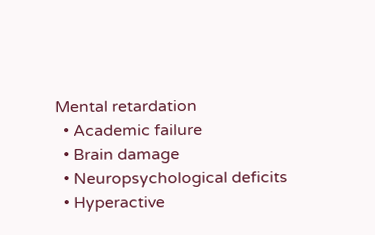Mental retardation
  • Academic failure
  • Brain damage
  • Neuropsychological deficits
  • Hyperactive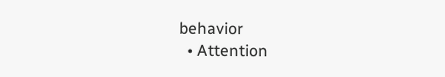behavior
  • Attention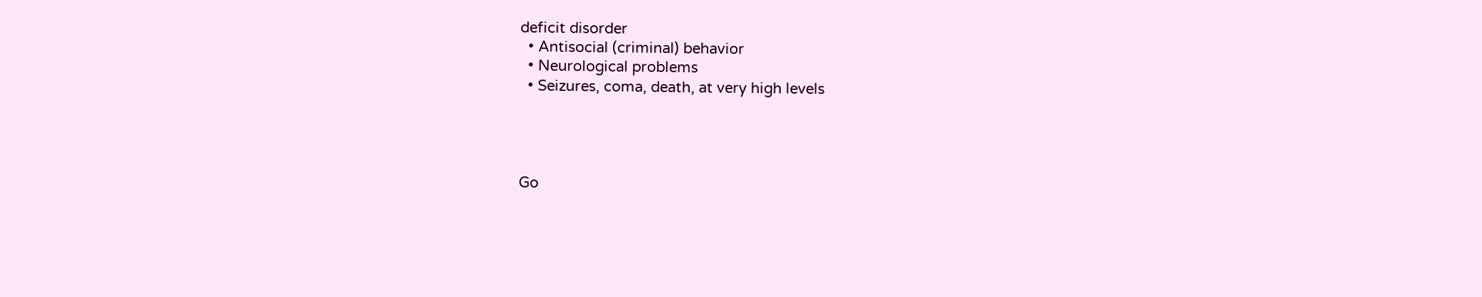deficit disorder
  • Antisocial (criminal) behavior
  • Neurological problems
  • Seizures, coma, death, at very high levels




Go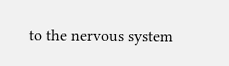to the nervous system